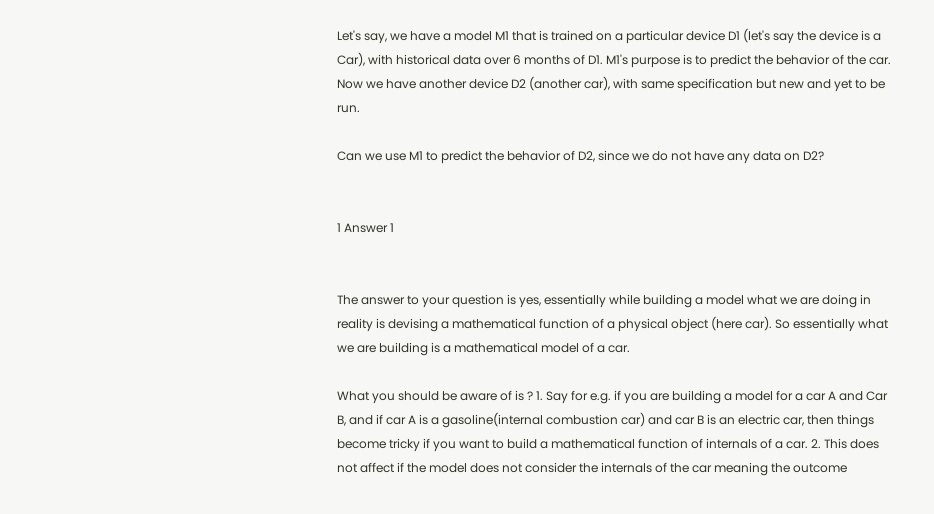Let's say, we have a model M1 that is trained on a particular device D1 (let's say the device is a Car), with historical data over 6 months of D1. M1's purpose is to predict the behavior of the car. Now we have another device D2 (another car), with same specification but new and yet to be run.

Can we use M1 to predict the behavior of D2, since we do not have any data on D2?


1 Answer 1


The answer to your question is yes, essentially while building a model what we are doing in reality is devising a mathematical function of a physical object (here car). So essentially what we are building is a mathematical model of a car.

What you should be aware of is ? 1. Say for e.g. if you are building a model for a car A and Car B, and if car A is a gasoline(internal combustion car) and car B is an electric car, then things become tricky if you want to build a mathematical function of internals of a car. 2. This does not affect if the model does not consider the internals of the car meaning the outcome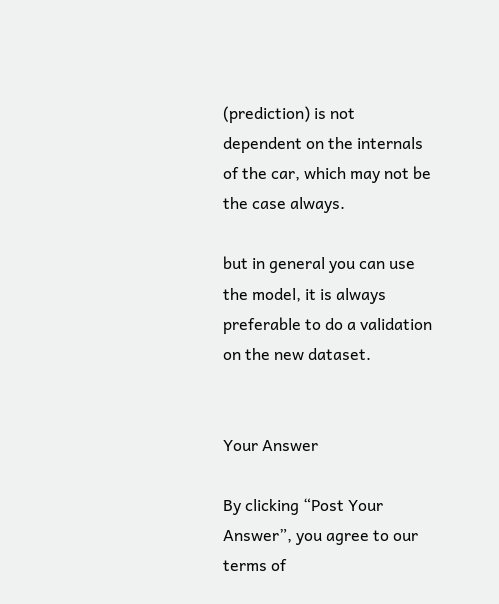(prediction) is not dependent on the internals of the car, which may not be the case always.

but in general you can use the model, it is always preferable to do a validation on the new dataset.


Your Answer

By clicking “Post Your Answer”, you agree to our terms of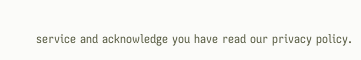service and acknowledge you have read our privacy policy.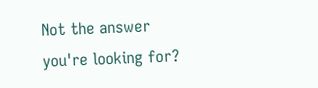Not the answer you're looking for?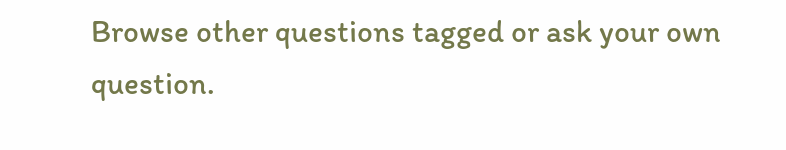Browse other questions tagged or ask your own question.